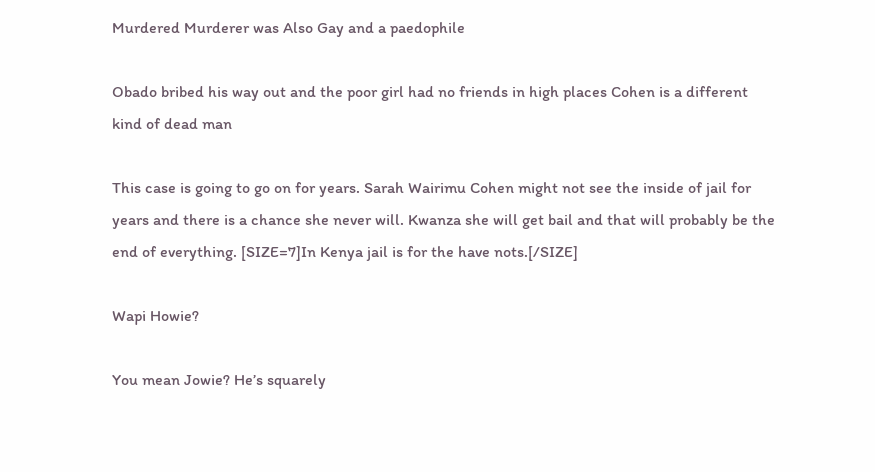Murdered Murderer was Also Gay and a paedophile

Obado bribed his way out and the poor girl had no friends in high places Cohen is a different kind of dead man

This case is going to go on for years. Sarah Wairimu Cohen might not see the inside of jail for years and there is a chance she never will. Kwanza she will get bail and that will probably be the end of everything. [SIZE=7]In Kenya jail is for the have nots.[/SIZE]

Wapi Howie?

You mean Jowie? He’s squarely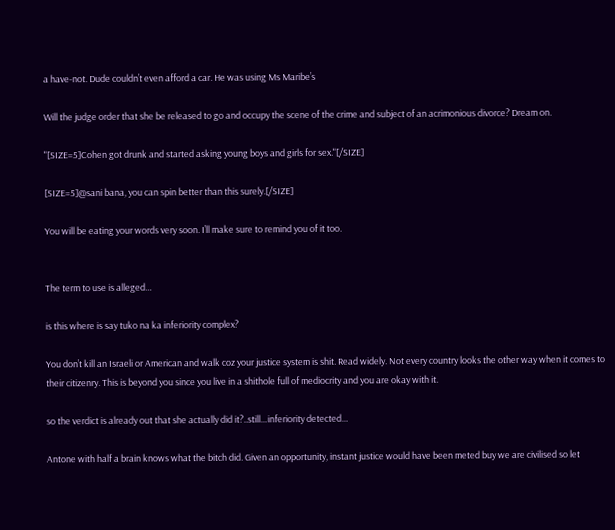a have-not. Dude couldn’t even afford a car. He was using Ms Maribe’s

Will the judge order that she be released to go and occupy the scene of the crime and subject of an acrimonious divorce? Dream on.

"[SIZE=5]Cohen got drunk and started asking young boys and girls for sex."[/SIZE]

[SIZE=5]@sani bana, you can spin better than this surely.[/SIZE]

You will be eating your words very soon. I’ll make sure to remind you of it too.


The term to use is alleged…

is this where is say tuko na ka inferiority complex?

You don’t kill an Israeli or American and walk coz your justice system is shit. Read widely. Not every country looks the other way when it comes to their citizenry. This is beyond you since you live in a shithole full of mediocrity and you are okay with it.

so the verdict is already out that she actually did it?..still…inferiority detected…

Antone with half a brain knows what the bitch did. Given an opportunity, instant justice would have been meted buy we are civilised so let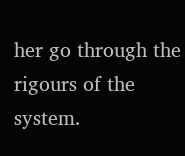her go through the rigours of the system.